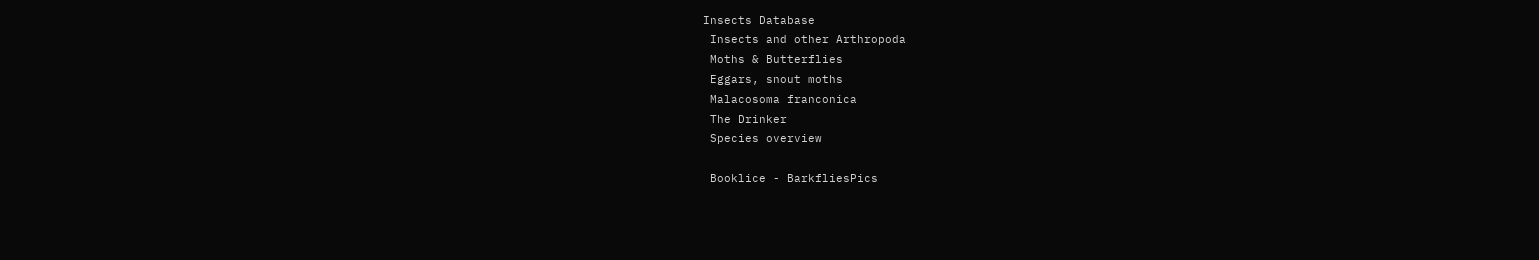Insects Database
 Insects and other Arthropoda
 Moths & Butterflies
 Eggars, snout moths
 Malacosoma franconica
 The Drinker
 Species overview

 Booklice - BarkfliesPics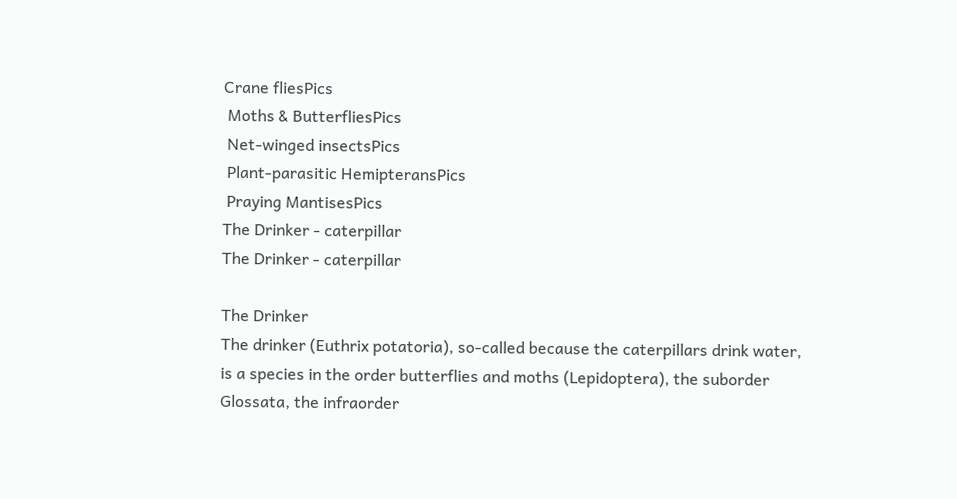Crane fliesPics
 Moths & ButterfliesPics
 Net-winged insectsPics
 Plant-parasitic HemipteransPics
 Praying MantisesPics
The Drinker - caterpillar
The Drinker - caterpillar

The Drinker
The drinker (Euthrix potatoria), so-called because the caterpillars drink water, is a species in the order butterflies and moths (Lepidoptera), the suborder Glossata, the infraorder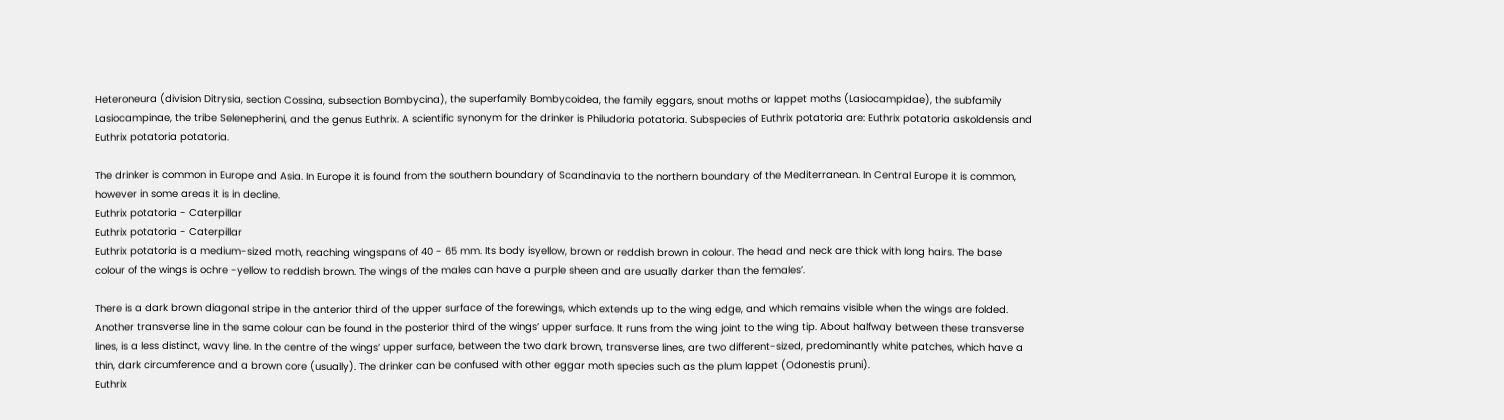Heteroneura (division Ditrysia, section Cossina, subsection Bombycina), the superfamily Bombycoidea, the family eggars, snout moths or lappet moths (Lasiocampidae), the subfamily Lasiocampinae, the tribe Selenepherini, and the genus Euthrix. A scientific synonym for the drinker is Philudoria potatoria. Subspecies of Euthrix potatoria are: Euthrix potatoria askoldensis and Euthrix potatoria potatoria.

The drinker is common in Europe and Asia. In Europe it is found from the southern boundary of Scandinavia to the northern boundary of the Mediterranean. In Central Europe it is common, however in some areas it is in decline.
Euthrix potatoria - Caterpillar
Euthrix potatoria - Caterpillar
Euthrix potatoria is a medium-sized moth, reaching wingspans of 40 - 65 mm. Its body isyellow, brown or reddish brown in colour. The head and neck are thick with long hairs. The base colour of the wings is ochre -yellow to reddish brown. The wings of the males can have a purple sheen and are usually darker than the females’.

There is a dark brown diagonal stripe in the anterior third of the upper surface of the forewings, which extends up to the wing edge, and which remains visible when the wings are folded. Another transverse line in the same colour can be found in the posterior third of the wings’ upper surface. It runs from the wing joint to the wing tip. About halfway between these transverse lines, is a less distinct, wavy line. In the centre of the wings’ upper surface, between the two dark brown, transverse lines, are two different-sized, predominantly white patches, which have a thin, dark circumference and a brown core (usually). The drinker can be confused with other eggar moth species such as the plum lappet (Odonestis pruni).
Euthrix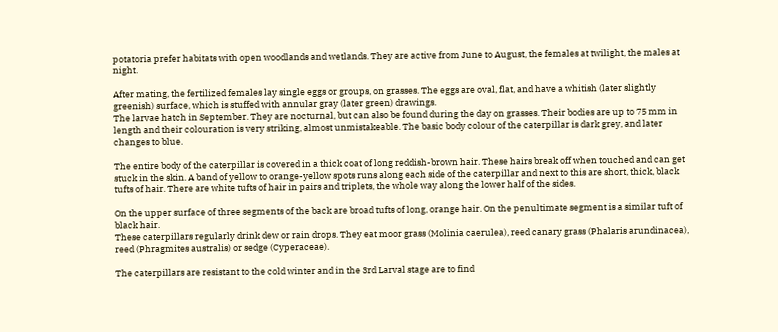potatoria prefer habitats with open woodlands and wetlands. They are active from June to August, the females at twilight, the males at night.

After mating, the fertilized females lay single eggs or groups, on grasses. The eggs are oval, flat, and have a whitish (later slightly greenish) surface, which is stuffed with annular gray (later green) drawings.
The larvae hatch in September. They are nocturnal, but can also be found during the day on grasses. Their bodies are up to 75 mm in length and their colouration is very striking, almost unmistakeable. The basic body colour of the caterpillar is dark grey, and later changes to blue.

The entire body of the caterpillar is covered in a thick coat of long reddish-brown hair. These hairs break off when touched and can get stuck in the skin. A band of yellow to orange-yellow spots runs along each side of the caterpillar and next to this are short, thick, black tufts of hair. There are white tufts of hair in pairs and triplets, the whole way along the lower half of the sides.

On the upper surface of three segments of the back are broad tufts of long, orange hair. On the penultimate segment is a similar tuft of black hair.
These caterpillars regularly drink dew or rain drops. They eat moor grass (Molinia caerulea), reed canary grass (Phalaris arundinacea), reed (Phragmites australis) or sedge (Cyperaceae).

The caterpillars are resistant to the cold winter and in the 3rd Larval stage are to find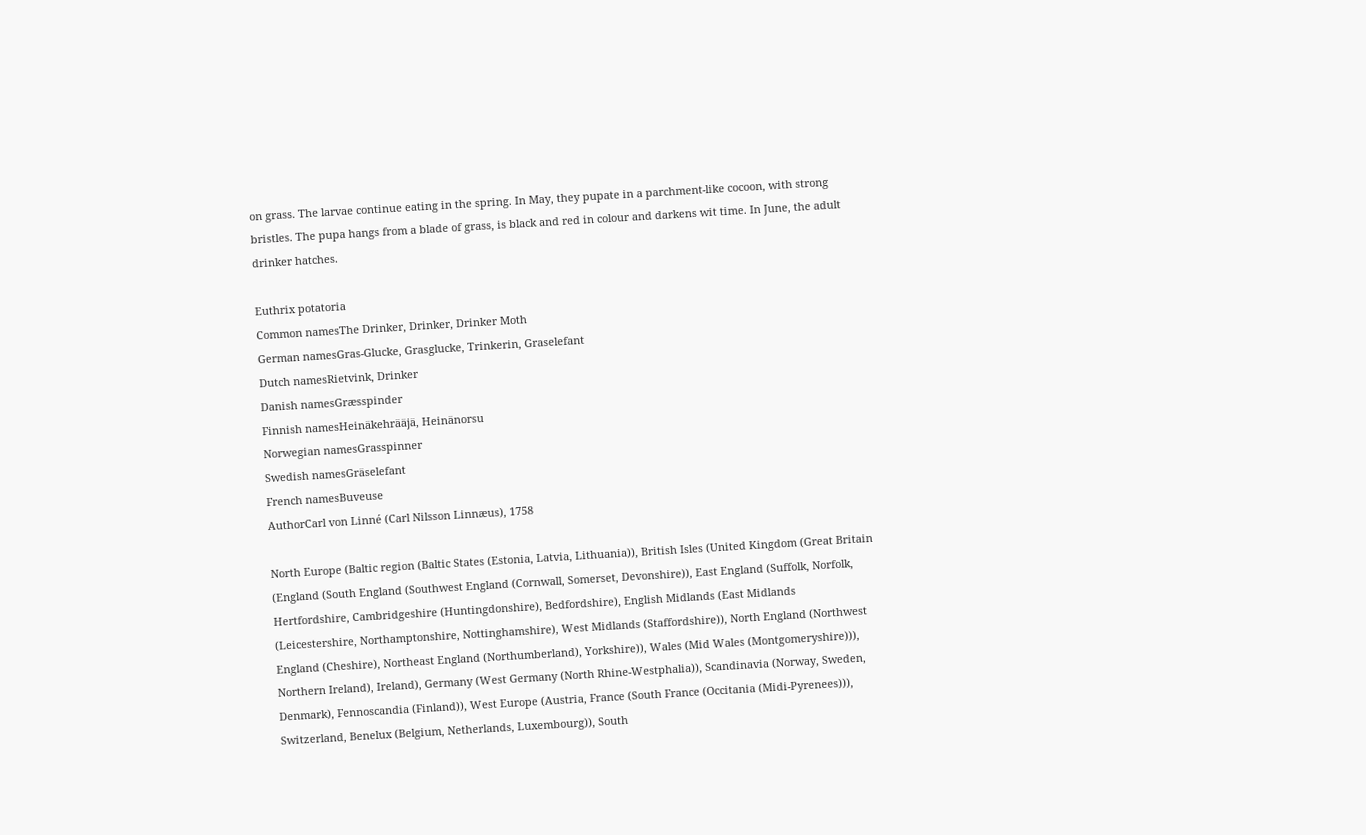on grass. The larvae continue eating in the spring. In May, they pupate in a parchment-like cocoon, with strong bristles. The pupa hangs from a blade of grass, is black and red in colour and darkens wit time. In June, the adult drinker hatches.

Euthrix potatoria
Common namesThe Drinker, Drinker, Drinker Moth
German namesGras-Glucke, Grasglucke, Trinkerin, Graselefant
Dutch namesRietvink, Drinker
Danish namesGræsspinder
Finnish namesHeinäkehrääjä, Heinänorsu
Norwegian namesGrasspinner
Swedish namesGräselefant
French namesBuveuse
AuthorCarl von Linné (Carl Nilsson Linnæus), 1758

North Europe (Baltic region (Baltic States (Estonia, Latvia, Lithuania)), British Isles (United Kingdom (Great Britain (England (South England (Southwest England (Cornwall, Somerset, Devonshire)), East England (Suffolk, Norfolk, Hertfordshire, Cambridgeshire (Huntingdonshire), Bedfordshire), English Midlands (East Midlands (Leicestershire, Northamptonshire, Nottinghamshire), West Midlands (Staffordshire)), North England (Northwest England (Cheshire), Northeast England (Northumberland), Yorkshire)), Wales (Mid Wales (Montgomeryshire))), Northern Ireland), Ireland), Germany (West Germany (North Rhine-Westphalia)), Scandinavia (Norway, Sweden, Denmark), Fennoscandia (Finland)), West Europe (Austria, France (South France (Occitania (Midi-Pyrenees))), Switzerland, Benelux (Belgium, Netherlands, Luxembourg)), South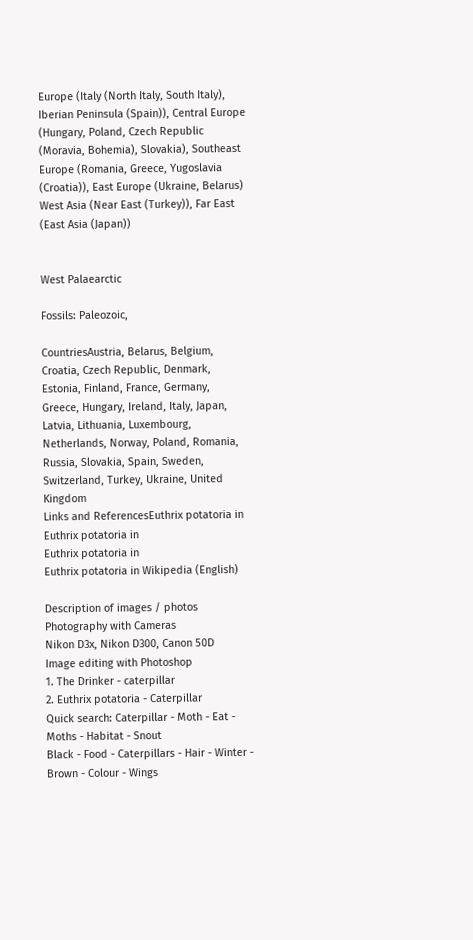Europe (Italy (North Italy, South Italy), Iberian Peninsula (Spain)), Central Europe (Hungary, Poland, Czech Republic (Moravia, Bohemia), Slovakia), Southeast Europe (Romania, Greece, Yugoslavia (Croatia)), East Europe (Ukraine, Belarus)
West Asia (Near East (Turkey)), Far East (East Asia (Japan))


West Palaearctic

Fossils: Paleozoic,

CountriesAustria, Belarus, Belgium, Croatia, Czech Republic, Denmark, Estonia, Finland, France, Germany, Greece, Hungary, Ireland, Italy, Japan, Latvia, Lithuania, Luxembourg, Netherlands, Norway, Poland, Romania, Russia, Slovakia, Spain, Sweden, Switzerland, Turkey, Ukraine, United Kingdom
Links and ReferencesEuthrix potatoria in
Euthrix potatoria in
Euthrix potatoria in
Euthrix potatoria in Wikipedia (English)

Description of images / photos
Photography with Cameras
Nikon D3x, Nikon D300, Canon 50D
Image editing with Photoshop
1. The Drinker - caterpillar
2. Euthrix potatoria - Caterpillar
Quick search: Caterpillar - Moth - Eat - Moths - Habitat - Snout
Black - Food - Caterpillars - Hair - Winter - Brown - Colour - Wings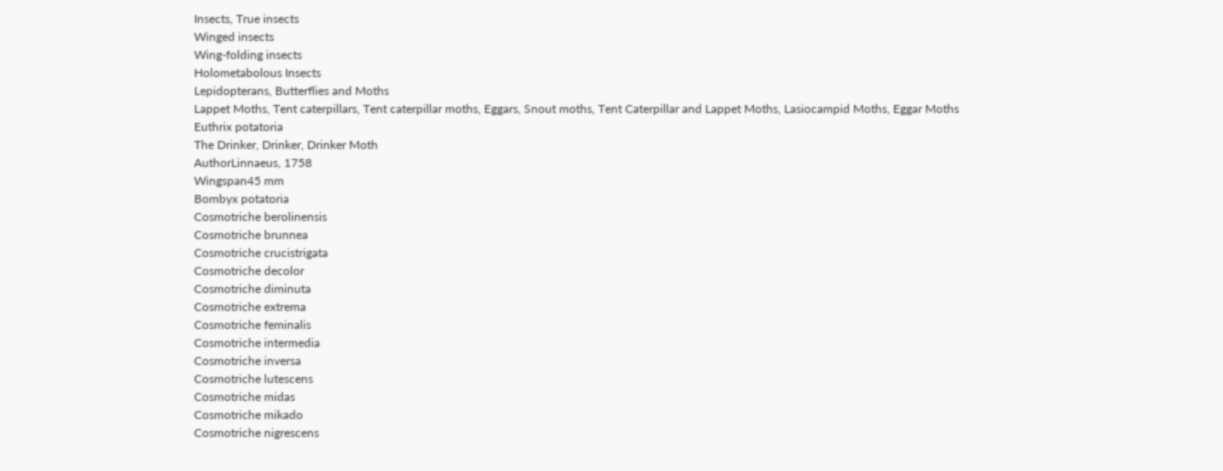Insects, True insects
Winged insects
Wing-folding insects
Holometabolous Insects
Lepidopterans, Butterflies and Moths
Lappet Moths, Tent caterpillars, Tent caterpillar moths, Eggars, Snout moths, Tent Caterpillar and Lappet Moths, Lasiocampid Moths, Eggar Moths
Euthrix potatoria
The Drinker, Drinker, Drinker Moth
AuthorLinnaeus, 1758
Wingspan45 mm
Bombyx potatoria
Cosmotriche berolinensis
Cosmotriche brunnea
Cosmotriche crucistrigata
Cosmotriche decolor
Cosmotriche diminuta
Cosmotriche extrema
Cosmotriche feminalis
Cosmotriche intermedia
Cosmotriche inversa
Cosmotriche lutescens
Cosmotriche midas
Cosmotriche mikado
Cosmotriche nigrescens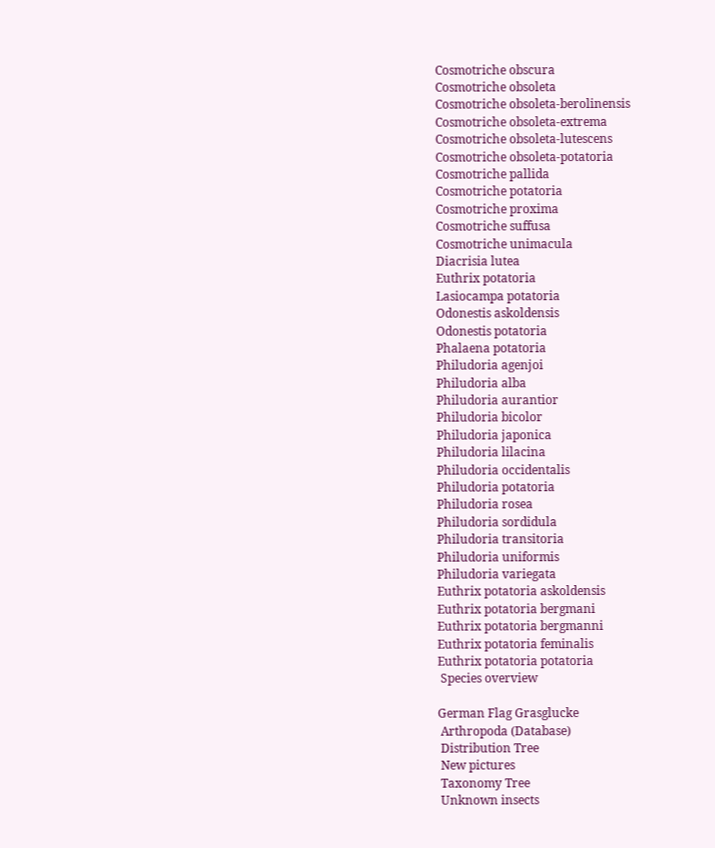Cosmotriche obscura
Cosmotriche obsoleta
Cosmotriche obsoleta-berolinensis
Cosmotriche obsoleta-extrema
Cosmotriche obsoleta-lutescens
Cosmotriche obsoleta-potatoria
Cosmotriche pallida
Cosmotriche potatoria
Cosmotriche proxima
Cosmotriche suffusa
Cosmotriche unimacula
Diacrisia lutea
Euthrix potatoria
Lasiocampa potatoria
Odonestis askoldensis
Odonestis potatoria
Phalaena potatoria
Philudoria agenjoi
Philudoria alba
Philudoria aurantior
Philudoria bicolor
Philudoria japonica
Philudoria lilacina
Philudoria occidentalis
Philudoria potatoria
Philudoria rosea
Philudoria sordidula
Philudoria transitoria
Philudoria uniformis
Philudoria variegata
Euthrix potatoria askoldensis
Euthrix potatoria bergmani
Euthrix potatoria bergmanni
Euthrix potatoria feminalis
Euthrix potatoria potatoria
 Species overview

German Flag Grasglucke
 Arthropoda (Database)
 Distribution Tree
 New pictures
 Taxonomy Tree
 Unknown insects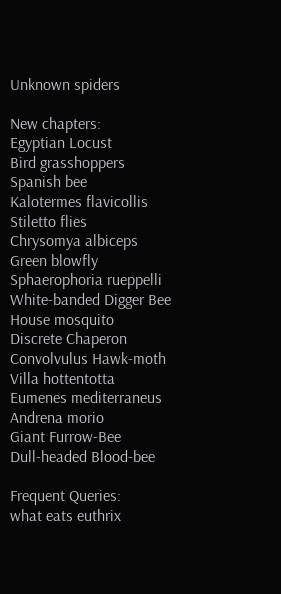Unknown spiders

New chapters:
Egyptian Locust
Bird grasshoppers
Spanish bee
Kalotermes flavicollis
Stiletto flies
Chrysomya albiceps
Green blowfly
Sphaerophoria rueppelli
White-banded Digger Bee
House mosquito
Discrete Chaperon
Convolvulus Hawk-moth
Villa hottentotta
Eumenes mediterraneus
Andrena morio
Giant Furrow-Bee
Dull-headed Blood-bee

Frequent Queries:
what eats euthrix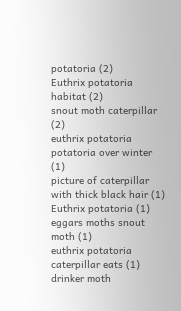potatoria (2)
Euthrix potatoria habitat (2)
snout moth caterpillar (2)
euthrix potatoria potatoria over winter (1)
picture of caterpillar with thick black hair (1)
Euthrix potatoria (1)
eggars moths snout moth (1)
euthrix potatoria caterpillar eats (1)
drinker moth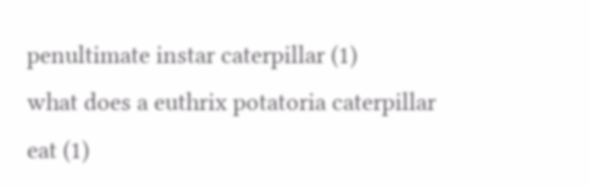penultimate instar caterpillar (1)
what does a euthrix potatoria caterpillar eat (1)